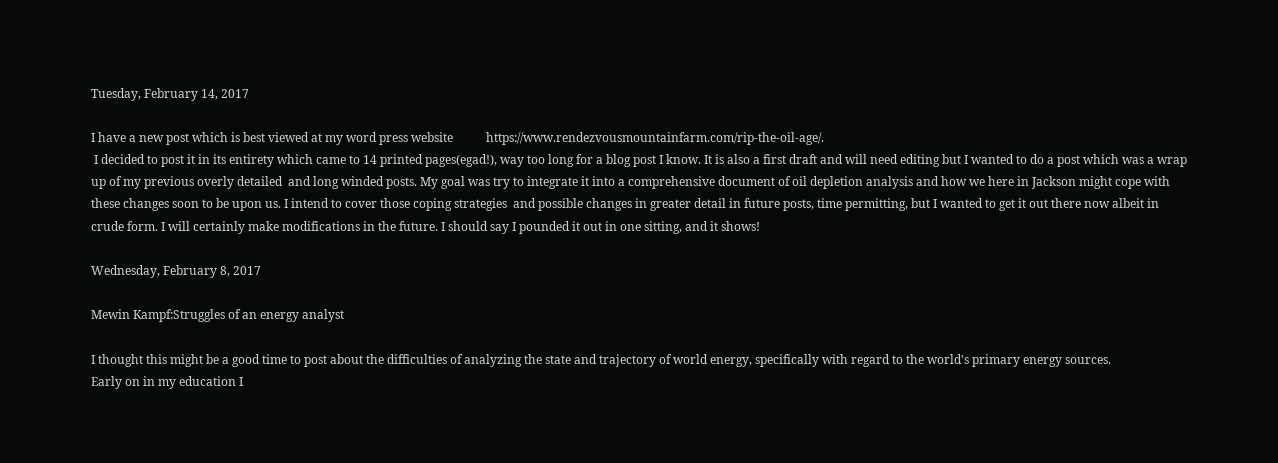Tuesday, February 14, 2017

I have a new post which is best viewed at my word press website           https://www.rendezvousmountainfarm.com/rip-the-oil-age/.
 I decided to post it in its entirety which came to 14 printed pages(egad!), way too long for a blog post I know. It is also a first draft and will need editing but I wanted to do a post which was a wrap up of my previous overly detailed  and long winded posts. My goal was try to integrate it into a comprehensive document of oil depletion analysis and how we here in Jackson might cope with these changes soon to be upon us. I intend to cover those coping strategies  and possible changes in greater detail in future posts, time permitting, but I wanted to get it out there now albeit in crude form. I will certainly make modifications in the future. I should say I pounded it out in one sitting, and it shows!

Wednesday, February 8, 2017

Mewin Kampf:Struggles of an energy analyst

I thought this might be a good time to post about the difficulties of analyzing the state and trajectory of world energy, specifically with regard to the world's primary energy sources.
Early on in my education I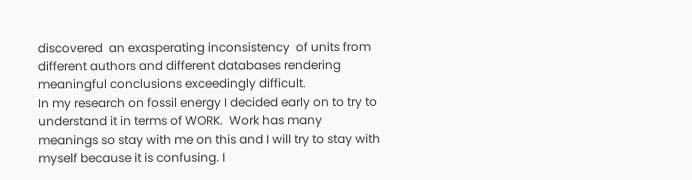discovered  an exasperating inconsistency  of units from different authors and different databases rendering meaningful conclusions exceedingly difficult.
In my research on fossil energy I decided early on to try to understand it in terms of WORK.  Work has many meanings so stay with me on this and I will try to stay with myself because it is confusing. I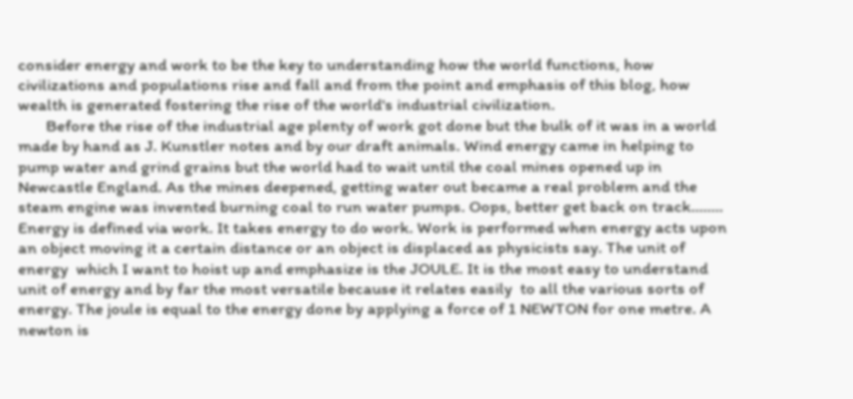consider energy and work to be the key to understanding how the world functions, how civilizations and populations rise and fall and from the point and emphasis of this blog, how wealth is generated fostering the rise of the world's industrial civilization.
       Before the rise of the industrial age plenty of work got done but the bulk of it was in a world made by hand as J. Kunstler notes and by our draft animals. Wind energy came in helping to pump water and grind grains but the world had to wait until the coal mines opened up in Newcastle England. As the mines deepened, getting water out became a real problem and the steam engine was invented burning coal to run water pumps. Oops, better get back on track........ Energy is defined via work. It takes energy to do work. Work is performed when energy acts upon an object moving it a certain distance or an object is displaced as physicists say. The unit of energy  which I want to hoist up and emphasize is the JOULE. It is the most easy to understand unit of energy and by far the most versatile because it relates easily  to all the various sorts of energy. The joule is equal to the energy done by applying a force of 1 NEWTON for one metre. A newton is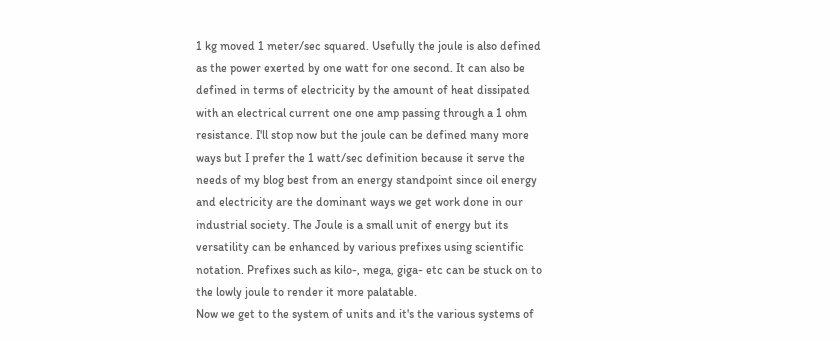1 kg moved 1 meter/sec squared. Usefully the joule is also defined as the power exerted by one watt for one second. It can also be defined in terms of electricity by the amount of heat dissipated with an electrical current one one amp passing through a 1 ohm resistance. I'll stop now but the joule can be defined many more  ways but I prefer the 1 watt/sec definition because it serve the needs of my blog best from an energy standpoint since oil energy and electricity are the dominant ways we get work done in our industrial society. The Joule is a small unit of energy but its versatility can be enhanced by various prefixes using scientific notation. Prefixes such as kilo-, mega, giga- etc can be stuck on to the lowly joule to render it more palatable.
Now we get to the system of units and it's the various systems of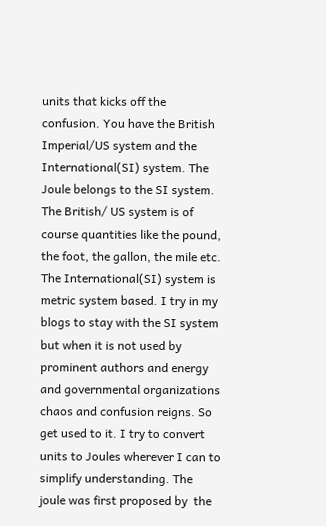units that kicks off the confusion. You have the British Imperial/US system and the International(SI) system. The Joule belongs to the SI system. The British/ US system is of course quantities like the pound, the foot, the gallon, the mile etc. The International(SI) system is metric system based. I try in my blogs to stay with the SI system but when it is not used by prominent authors and energy and governmental organizations chaos and confusion reigns. So get used to it. I try to convert units to Joules wherever I can to simplify understanding. The joule was first proposed by  the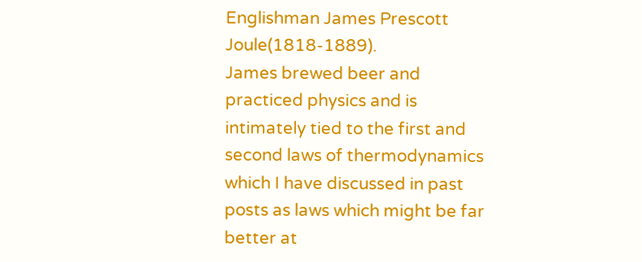Englishman James Prescott Joule(1818-1889).
James brewed beer and practiced physics and is intimately tied to the first and second laws of thermodynamics which I have discussed in past posts as laws which might be far better at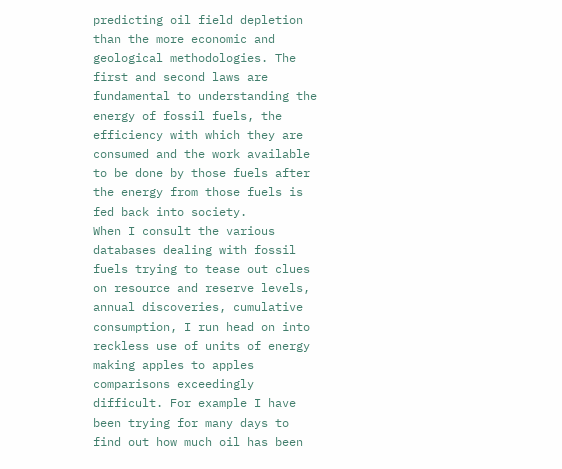predicting oil field depletion than the more economic and geological methodologies. The first and second laws are fundamental to understanding the energy of fossil fuels, the efficiency with which they are consumed and the work available to be done by those fuels after the energy from those fuels is fed back into society.
When I consult the various databases dealing with fossil fuels trying to tease out clues on resource and reserve levels, annual discoveries, cumulative consumption, I run head on into reckless use of units of energy making apples to apples comparisons exceedingly difficult. For example I have been trying for many days to find out how much oil has been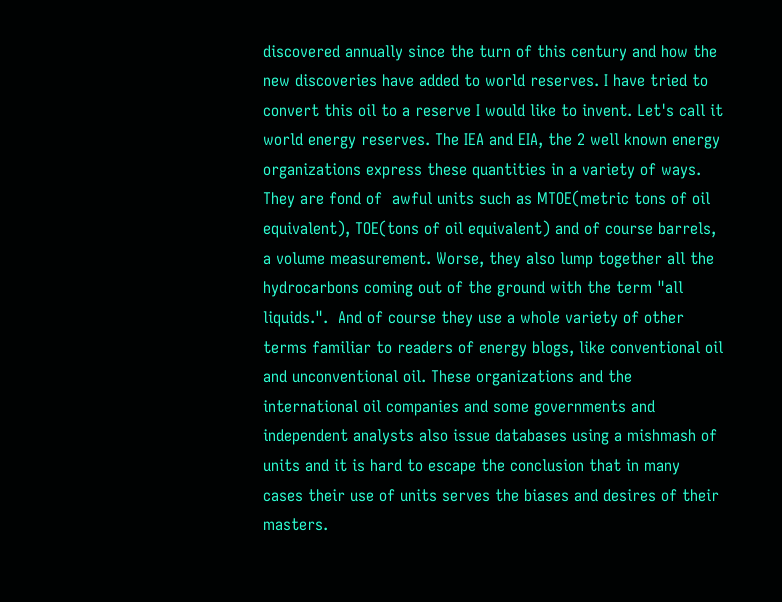discovered annually since the turn of this century and how the new discoveries have added to world reserves. I have tried to convert this oil to a reserve I would like to invent. Let's call it world energy reserves. The IEA and EIA, the 2 well known energy organizations express these quantities in a variety of ways. They are fond of  awful units such as MTOE(metric tons of oil equivalent), TOE(tons of oil equivalent) and of course barrels, a volume measurement. Worse, they also lump together all the hydrocarbons coming out of the ground with the term "all liquids.".  And of course they use a whole variety of other terms familiar to readers of energy blogs, like conventional oil and unconventional oil. These organizations and the international oil companies and some governments and independent analysts also issue databases using a mishmash of units and it is hard to escape the conclusion that in many cases their use of units serves the biases and desires of their masters.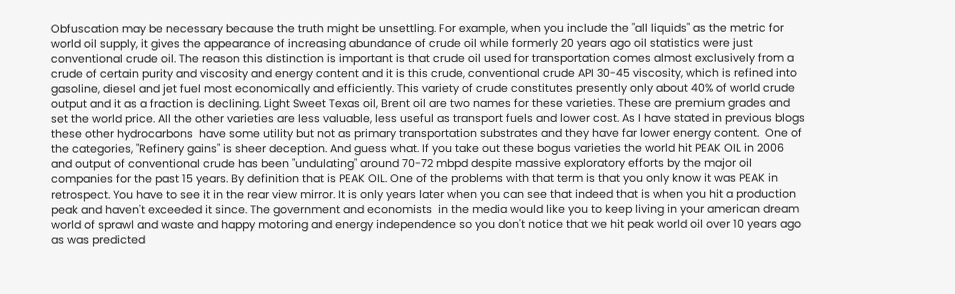Obfuscation may be necessary because the truth might be unsettling. For example, when you include the "all liquids" as the metric for world oil supply, it gives the appearance of increasing abundance of crude oil while formerly 20 years ago oil statistics were just conventional crude oil. The reason this distinction is important is that crude oil used for transportation comes almost exclusively from a crude of certain purity and viscosity and energy content and it is this crude, conventional crude API 30-45 viscosity, which is refined into gasoline, diesel and jet fuel most economically and efficiently. This variety of crude constitutes presently only about 40% of world crude output and it as a fraction is declining. Light Sweet Texas oil, Brent oil are two names for these varieties. These are premium grades and set the world price. All the other varieties are less valuable, less useful as transport fuels and lower cost. As I have stated in previous blogs these other hydrocarbons  have some utility but not as primary transportation substrates and they have far lower energy content.  One of the categories, "Refinery gains" is sheer deception. And guess what. If you take out these bogus varieties the world hit PEAK OIL in 2006 and output of conventional crude has been "undulating" around 70-72 mbpd despite massive exploratory efforts by the major oil companies for the past 15 years. By definition that is PEAK OIL. One of the problems with that term is that you only know it was PEAK in retrospect. You have to see it in the rear view mirror. It is only years later when you can see that indeed that is when you hit a production peak and haven't exceeded it since. The government and economists  in the media would like you to keep living in your american dream world of sprawl and waste and happy motoring and energy independence so you don't notice that we hit peak world oil over 10 years ago as was predicted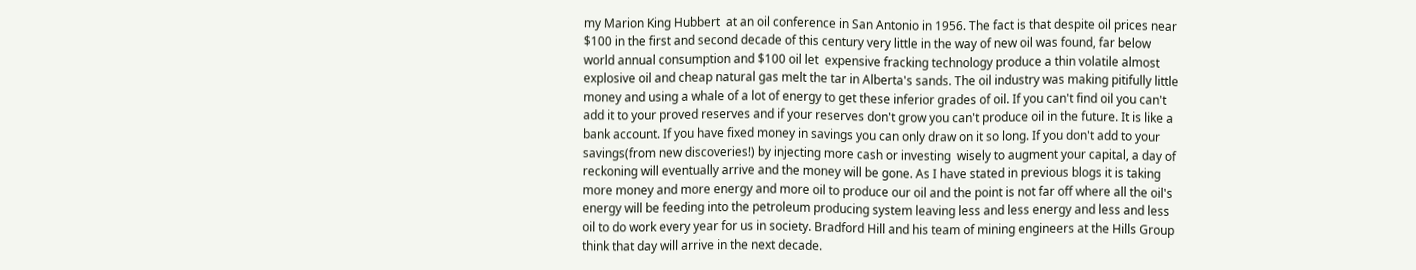my Marion King Hubbert  at an oil conference in San Antonio in 1956. The fact is that despite oil prices near $100 in the first and second decade of this century very little in the way of new oil was found, far below world annual consumption and $100 oil let  expensive fracking technology produce a thin volatile almost explosive oil and cheap natural gas melt the tar in Alberta's sands. The oil industry was making pitifully little money and using a whale of a lot of energy to get these inferior grades of oil. If you can't find oil you can't add it to your proved reserves and if your reserves don't grow you can't produce oil in the future. It is like a bank account. If you have fixed money in savings you can only draw on it so long. If you don't add to your savings(from new discoveries!) by injecting more cash or investing  wisely to augment your capital, a day of reckoning will eventually arrive and the money will be gone. As I have stated in previous blogs it is taking more money and more energy and more oil to produce our oil and the point is not far off where all the oil's energy will be feeding into the petroleum producing system leaving less and less energy and less and less oil to do work every year for us in society. Bradford Hill and his team of mining engineers at the Hills Group think that day will arrive in the next decade.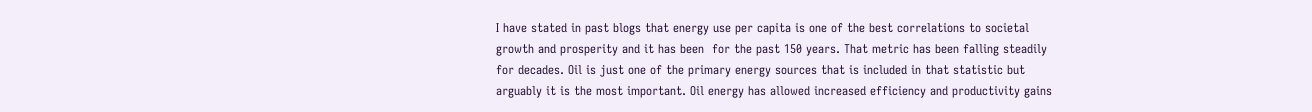I have stated in past blogs that energy use per capita is one of the best correlations to societal growth and prosperity and it has been  for the past 150 years. That metric has been falling steadily for decades. Oil is just one of the primary energy sources that is included in that statistic but arguably it is the most important. Oil energy has allowed increased efficiency and productivity gains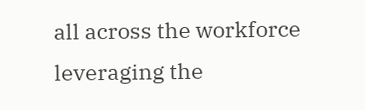all across the workforce leveraging the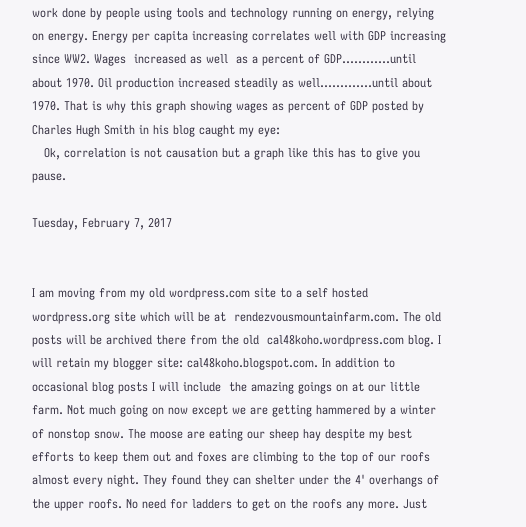work done by people using tools and technology running on energy, relying on energy. Energy per capita increasing correlates well with GDP increasing since WW2. Wages  increased as well  as a percent of GDP............until about 1970. Oil production increased steadily as well.............until about 1970. That is why this graph showing wages as percent of GDP posted by Charles Hugh Smith in his blog caught my eye:
   Ok, correlation is not causation but a graph like this has to give you pause.

Tuesday, February 7, 2017


I am moving from my old wordpress.com site to a self hosted wordpress.org site which will be at  rendezvousmountainfarm.com. The old posts will be archived there from the old  cal48koho.wordpress.com blog. I will retain my blogger site: cal48koho.blogspot.com. In addition to occasional blog posts I will include  the amazing goings on at our little farm. Not much going on now except we are getting hammered by a winter of nonstop snow. The moose are eating our sheep hay despite my best efforts to keep them out and foxes are climbing to the top of our roofs almost every night. They found they can shelter under the 4' overhangs of the upper roofs. No need for ladders to get on the roofs any more. Just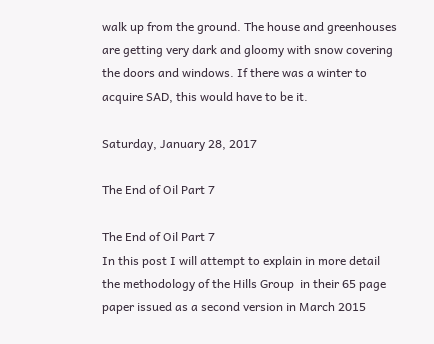walk up from the ground. The house and greenhouses are getting very dark and gloomy with snow covering the doors and windows. If there was a winter to  acquire SAD, this would have to be it.

Saturday, January 28, 2017

The End of Oil Part 7

The End of Oil Part 7
In this post I will attempt to explain in more detail the methodology of the Hills Group  in their 65 page paper issued as a second version in March 2015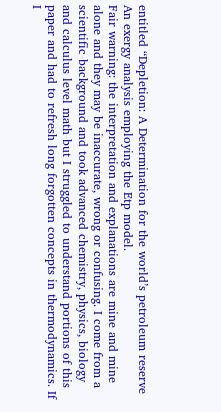entitled “Depletion: A Determination for the world’s petroleum reserve An exergy analysis employing the Etp model.
Fair warning: the interpretation and explanations are mine and mine alone and they may be inaccurate, wrong or confusing. I come from a scientific background and took advanced chemistry, physics, biology and calculus level math but I struggled to understand portions of this paper and had to refresh long forgotten concepts in thermodynamics. If I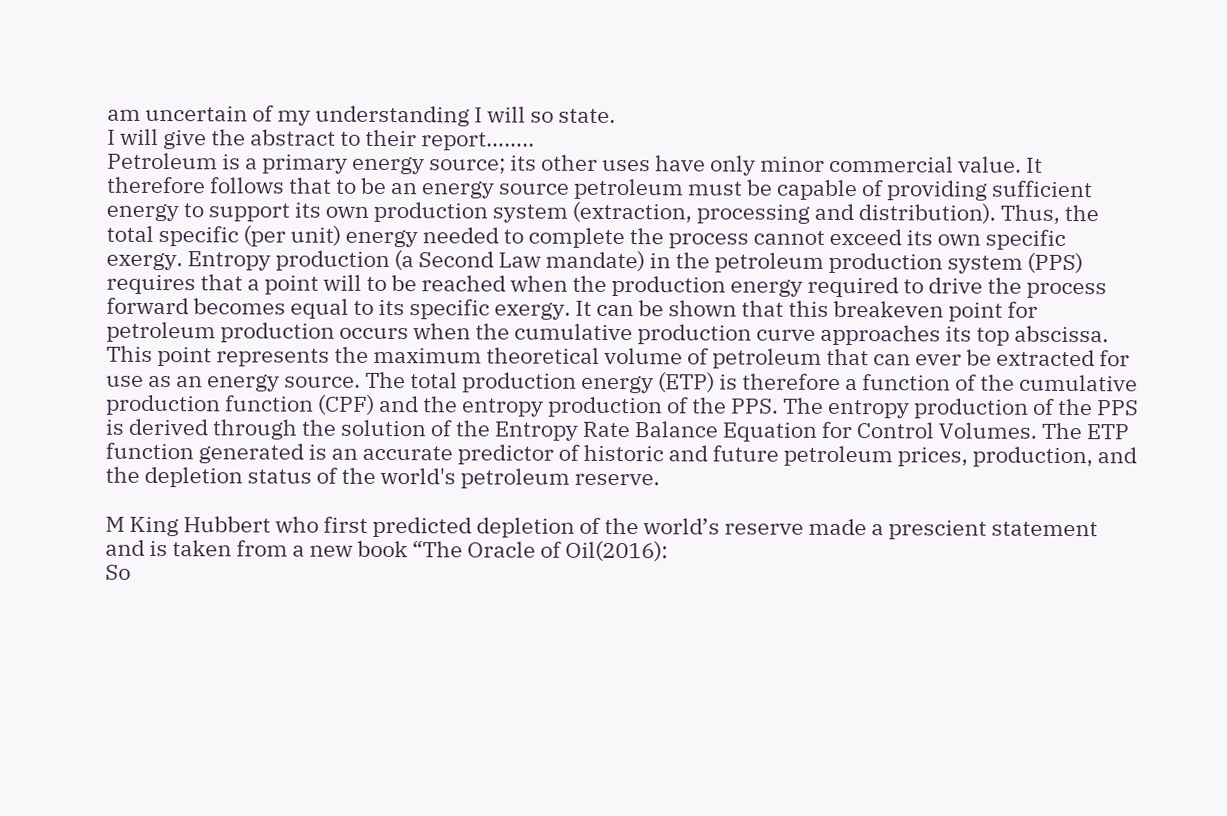am uncertain of my understanding I will so state.
I will give the abstract to their report……..
Petroleum is a primary energy source; its other uses have only minor commercial value. It therefore follows that to be an energy source petroleum must be capable of providing sufficient energy to support its own production system (extraction, processing and distribution). Thus, the total specific (per unit) energy needed to complete the process cannot exceed its own specific exergy. Entropy production (a Second Law mandate) in the petroleum production system (PPS) requires that a point will to be reached when the production energy required to drive the process forward becomes equal to its specific exergy. It can be shown that this breakeven point for petroleum production occurs when the cumulative production curve approaches its top abscissa. This point represents the maximum theoretical volume of petroleum that can ever be extracted for use as an energy source. The total production energy (ETP) is therefore a function of the cumulative production function (CPF) and the entropy production of the PPS. The entropy production of the PPS is derived through the solution of the Entropy Rate Balance Equation for Control Volumes. The ETP function generated is an accurate predictor of historic and future petroleum prices, production, and the depletion status of the world's petroleum reserve.

M King Hubbert who first predicted depletion of the world’s reserve made a prescient statement and is taken from a new book “The Oracle of Oil(2016):
So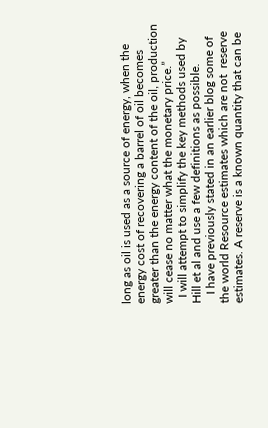long as oil is used as a source of energy, when the energy cost of recovering a barrel of oil becomes greater than the energy content of the oil, production will cease no matter what the monetary price.”
  I will attempt to simplify the key methods used by Hill et al and use a few definitions as possible.
   I have previously stated in an earlier blog some of the world Resource estimates which are not  reserve estimates. A reserve is a known quantity that can be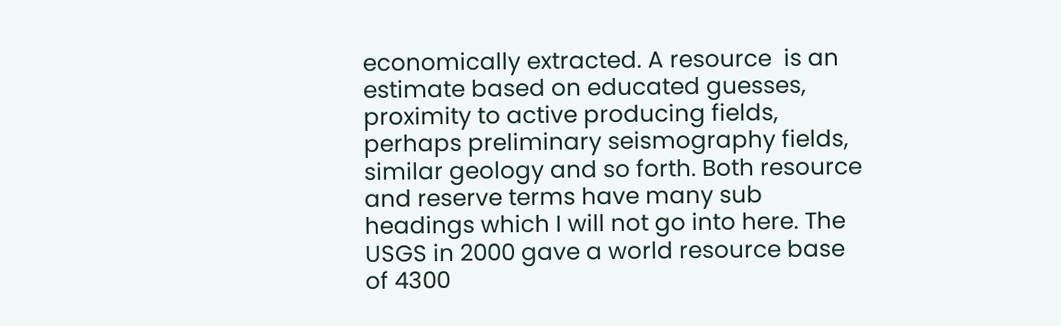economically extracted. A resource  is an estimate based on educated guesses, proximity to active producing fields, perhaps preliminary seismography fields, similar geology and so forth. Both resource and reserve terms have many sub headings which I will not go into here. The USGS in 2000 gave a world resource base of 4300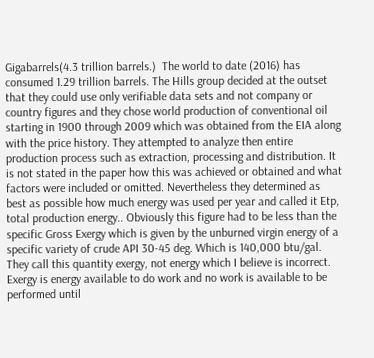Gigabarrels(4.3 trillion barrels.)  The world to date (2016) has consumed 1.29 trillion barrels. The Hills group decided at the outset that they could use only verifiable data sets and not company or country figures and they chose world production of conventional oil starting in 1900 through 2009 which was obtained from the EIA along with the price history. They attempted to analyze then entire production process such as extraction, processing and distribution. It is not stated in the paper how this was achieved or obtained and what factors were included or omitted. Nevertheless they determined as best as possible how much energy was used per year and called it Etp, total production energy.. Obviously this figure had to be less than the specific Gross Exergy which is given by the unburned virgin energy of a specific variety of crude API 30-45 deg. Which is 140,000 btu/gal. They call this quantity exergy, not energy which I believe is incorrect. Exergy is energy available to do work and no work is available to be performed until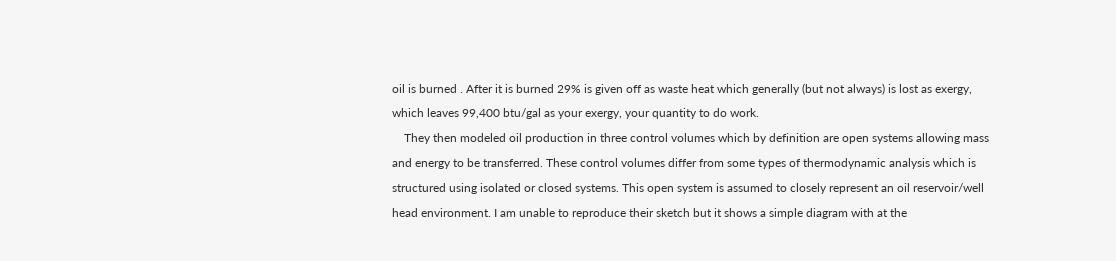oil is burned . After it is burned 29% is given off as waste heat which generally (but not always) is lost as exergy, which leaves 99,400 btu/gal as your exergy, your quantity to do work.
    They then modeled oil production in three control volumes which by definition are open systems allowing mass and energy to be transferred. These control volumes differ from some types of thermodynamic analysis which is structured using isolated or closed systems. This open system is assumed to closely represent an oil reservoir/well head environment. I am unable to reproduce their sketch but it shows a simple diagram with at the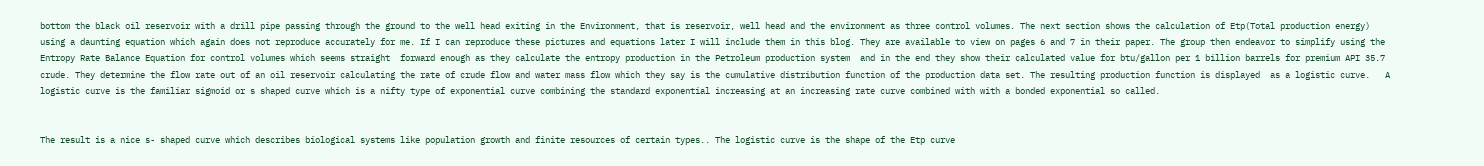bottom the black oil reservoir with a drill pipe passing through the ground to the well head exiting in the Environment, that is reservoir, well head and the environment as three control volumes. The next section shows the calculation of Etp(Total production energy) using a daunting equation which again does not reproduce accurately for me. If I can reproduce these pictures and equations later I will include them in this blog. They are available to view on pages 6 and 7 in their paper. The group then endeavor to simplify using the Entropy Rate Balance Equation for control volumes which seems straight  forward enough as they calculate the entropy production in the Petroleum production system  and in the end they show their calculated value for btu/gallon per 1 billion barrels for premium API 35.7 crude. They determine the flow rate out of an oil reservoir calculating the rate of crude flow and water mass flow which they say is the cumulative distribution function of the production data set. The resulting production function is displayed  as a logistic curve.   A logistic curve is the familiar sigmoid or s shaped curve which is a nifty type of exponential curve combining the standard exponential increasing at an increasing rate curve combined with with a bonded exponential so called.


The result is a nice s- shaped curve which describes biological systems like population growth and finite resources of certain types.. The logistic curve is the shape of the Etp curve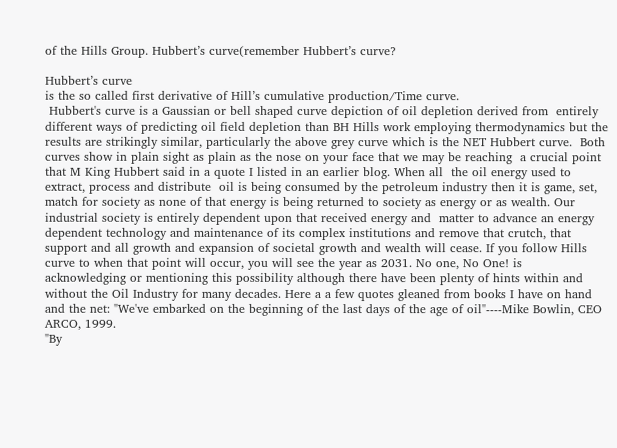of the Hills Group. Hubbert’s curve(remember Hubbert’s curve?

Hubbert’s curve
is the so called first derivative of Hill’s cumulative production/Time curve.
 Hubbert's curve is a Gaussian or bell shaped curve depiction of oil depletion derived from  entirely different ways of predicting oil field depletion than BH Hills work employing thermodynamics but the results are strikingly similar, particularly the above grey curve which is the NET Hubbert curve.  Both curves show in plain sight as plain as the nose on your face that we may be reaching  a crucial point that M King Hubbert said in a quote I listed in an earlier blog. When all  the oil energy used to extract, process and distribute  oil is being consumed by the petroleum industry then it is game, set, match for society as none of that energy is being returned to society as energy or as wealth. Our industrial society is entirely dependent upon that received energy and  matter to advance an energy dependent technology and maintenance of its complex institutions and remove that crutch, that support and all growth and expansion of societal growth and wealth will cease. If you follow Hills curve to when that point will occur, you will see the year as 2031. No one, No One! is  acknowledging or mentioning this possibility although there have been plenty of hints within and without the Oil Industry for many decades. Here a a few quotes gleaned from books I have on hand and the net: "We've embarked on the beginning of the last days of the age of oil"----Mike Bowlin, CEO ARCO, 1999.
"By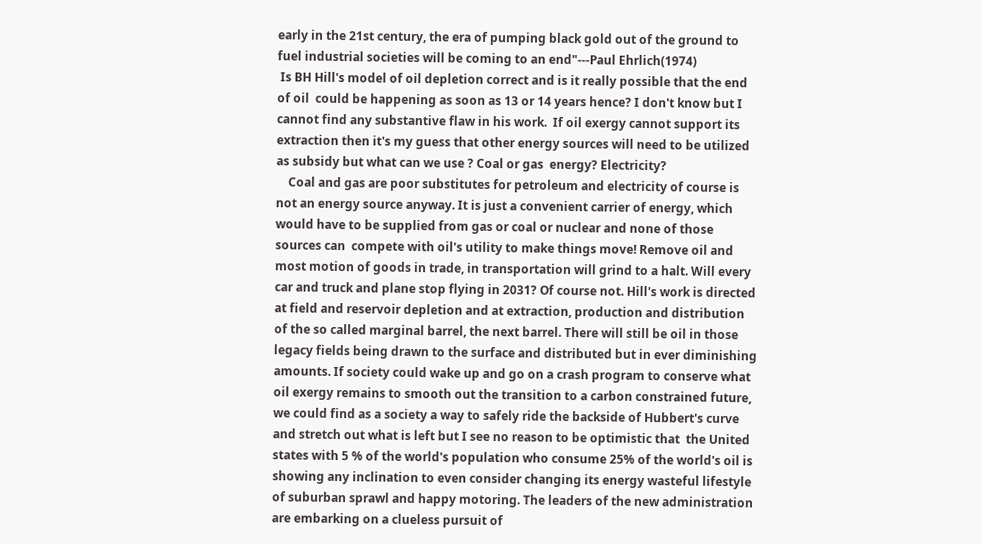early in the 21st century, the era of pumping black gold out of the ground to fuel industrial societies will be coming to an end"---Paul Ehrlich(1974)
 Is BH Hill's model of oil depletion correct and is it really possible that the end of oil  could be happening as soon as 13 or 14 years hence? I don't know but I cannot find any substantive flaw in his work.  If oil exergy cannot support its extraction then it's my guess that other energy sources will need to be utilized as subsidy but what can we use ? Coal or gas  energy? Electricity?
    Coal and gas are poor substitutes for petroleum and electricity of course is not an energy source anyway. It is just a convenient carrier of energy, which would have to be supplied from gas or coal or nuclear and none of those sources can  compete with oil's utility to make things move! Remove oil and most motion of goods in trade, in transportation will grind to a halt. Will every car and truck and plane stop flying in 2031? Of course not. Hill's work is directed at field and reservoir depletion and at extraction, production and distribution of the so called marginal barrel, the next barrel. There will still be oil in those legacy fields being drawn to the surface and distributed but in ever diminishing amounts. If society could wake up and go on a crash program to conserve what oil exergy remains to smooth out the transition to a carbon constrained future, we could find as a society a way to safely ride the backside of Hubbert's curve and stretch out what is left but I see no reason to be optimistic that  the United states with 5 % of the world's population who consume 25% of the world's oil is showing any inclination to even consider changing its energy wasteful lifestyle  of suburban sprawl and happy motoring. The leaders of the new administration are embarking on a clueless pursuit of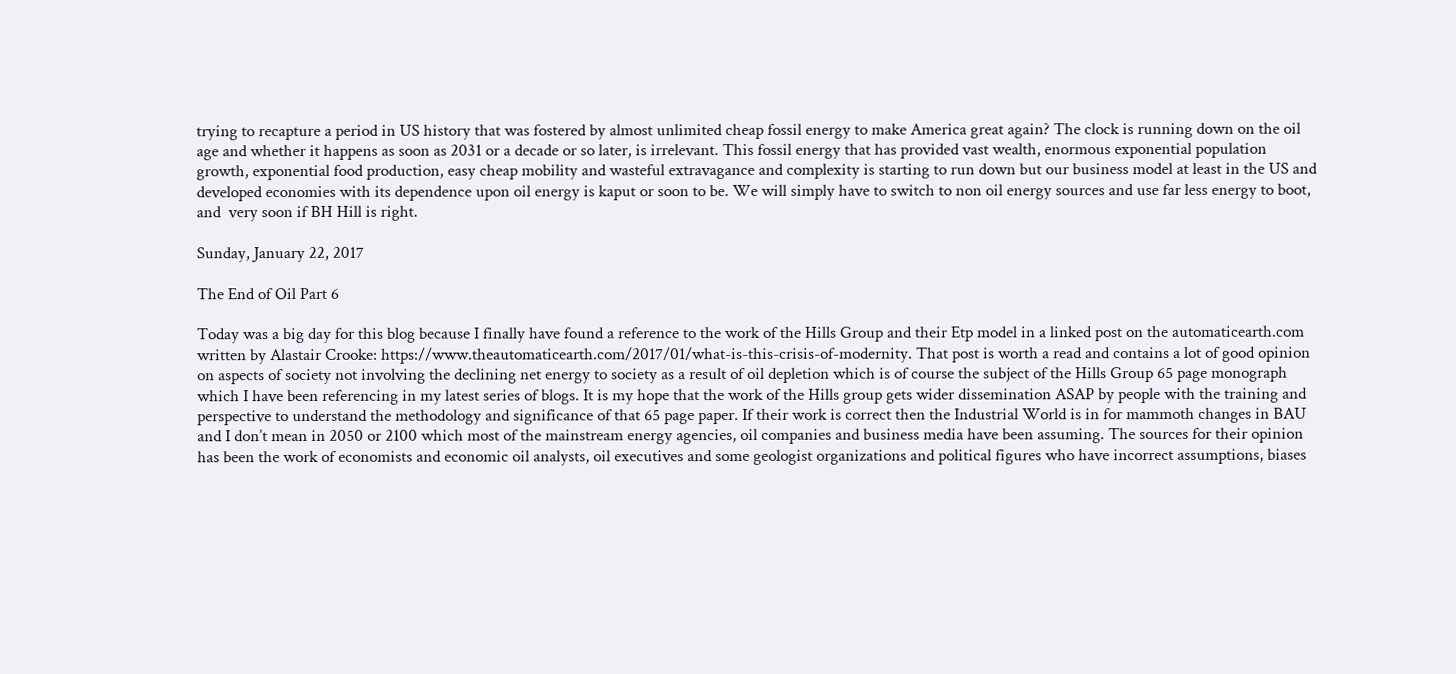trying to recapture a period in US history that was fostered by almost unlimited cheap fossil energy to make America great again? The clock is running down on the oil age and whether it happens as soon as 2031 or a decade or so later, is irrelevant. This fossil energy that has provided vast wealth, enormous exponential population growth, exponential food production, easy cheap mobility and wasteful extravagance and complexity is starting to run down but our business model at least in the US and developed economies with its dependence upon oil energy is kaput or soon to be. We will simply have to switch to non oil energy sources and use far less energy to boot, and  very soon if BH Hill is right.

Sunday, January 22, 2017

The End of Oil Part 6

Today was a big day for this blog because I finally have found a reference to the work of the Hills Group and their Etp model in a linked post on the automaticearth.com written by Alastair Crooke: https://www.theautomaticearth.com/2017/01/what-is-this-crisis-of-modernity. That post is worth a read and contains a lot of good opinion on aspects of society not involving the declining net energy to society as a result of oil depletion which is of course the subject of the Hills Group 65 page monograph which I have been referencing in my latest series of blogs. It is my hope that the work of the Hills group gets wider dissemination ASAP by people with the training and perspective to understand the methodology and significance of that 65 page paper. If their work is correct then the Industrial World is in for mammoth changes in BAU and I don’t mean in 2050 or 2100 which most of the mainstream energy agencies, oil companies and business media have been assuming. The sources for their opinion has been the work of economists and economic oil analysts, oil executives and some geologist organizations and political figures who have incorrect assumptions, biases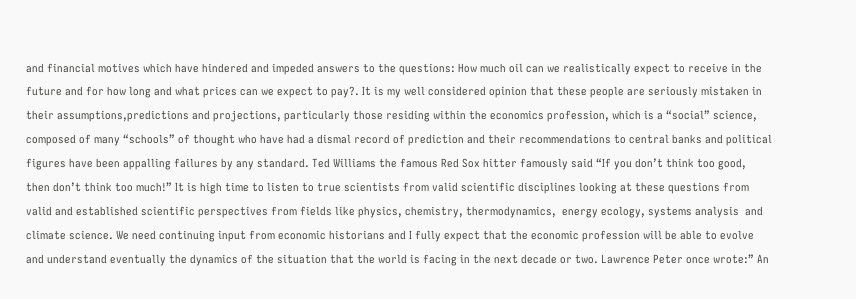and financial motives which have hindered and impeded answers to the questions: How much oil can we realistically expect to receive in the future and for how long and what prices can we expect to pay?. It is my well considered opinion that these people are seriously mistaken in their assumptions,predictions and projections, particularly those residing within the economics profession, which is a “social” science, composed of many “schools” of thought who have had a dismal record of prediction and their recommendations to central banks and political figures have been appalling failures by any standard. Ted Williams the famous Red Sox hitter famously said “If you don’t think too good, then don’t think too much!” It is high time to listen to true scientists from valid scientific disciplines looking at these questions from valid and established scientific perspectives from fields like physics, chemistry, thermodynamics,  energy ecology, systems analysis  and climate science. We need continuing input from economic historians and I fully expect that the economic profession will be able to evolve and understand eventually the dynamics of the situation that the world is facing in the next decade or two. Lawrence Peter once wrote:” An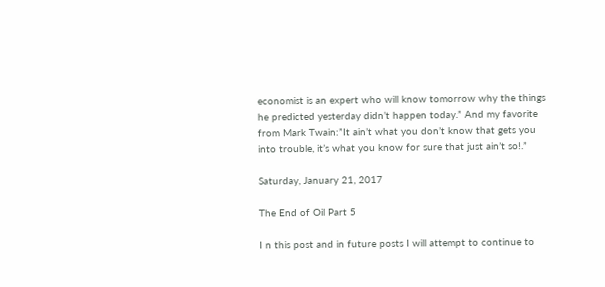economist is an expert who will know tomorrow why the things he predicted yesterday didn’t happen today.” And my favorite from Mark Twain:”It ain’t what you don’t know that gets you into trouble, it’s what you know for sure that just ain’t so!.”

Saturday, January 21, 2017

The End of Oil Part 5

I n this post and in future posts I will attempt to continue to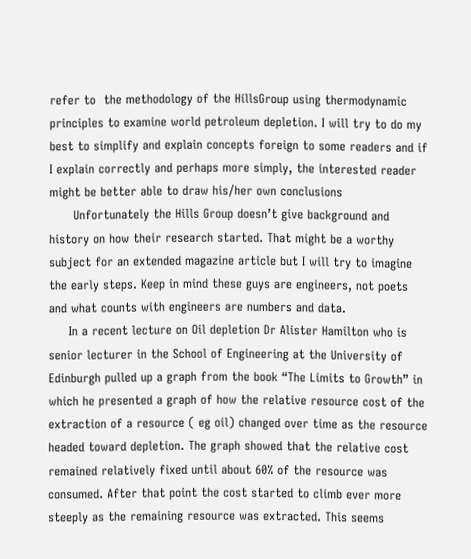refer to  the methodology of the HillsGroup using thermodynamic principles to examine world petroleum depletion. I will try to do my best to simplify and explain concepts foreign to some readers and if I explain correctly and perhaps more simply, the interested reader might be better able to draw his/her own conclusions
      Unfortunately the Hills Group doesn’t give background and history on how their research started. That might be a worthy subject for an extended magazine article but I will try to imagine the early steps. Keep in mind these guys are engineers, not poets and what counts with engineers are numbers and data.
     In a recent lecture on Oil depletion Dr Alister Hamilton who is senior lecturer in the School of Engineering at the University of Edinburgh pulled up a graph from the book “The Limits to Growth” in which he presented a graph of how the relative resource cost of the extraction of a resource ( eg oil) changed over time as the resource headed toward depletion. The graph showed that the relative cost remained relatively fixed until about 60% of the resource was consumed. After that point the cost started to climb ever more steeply as the remaining resource was extracted. This seems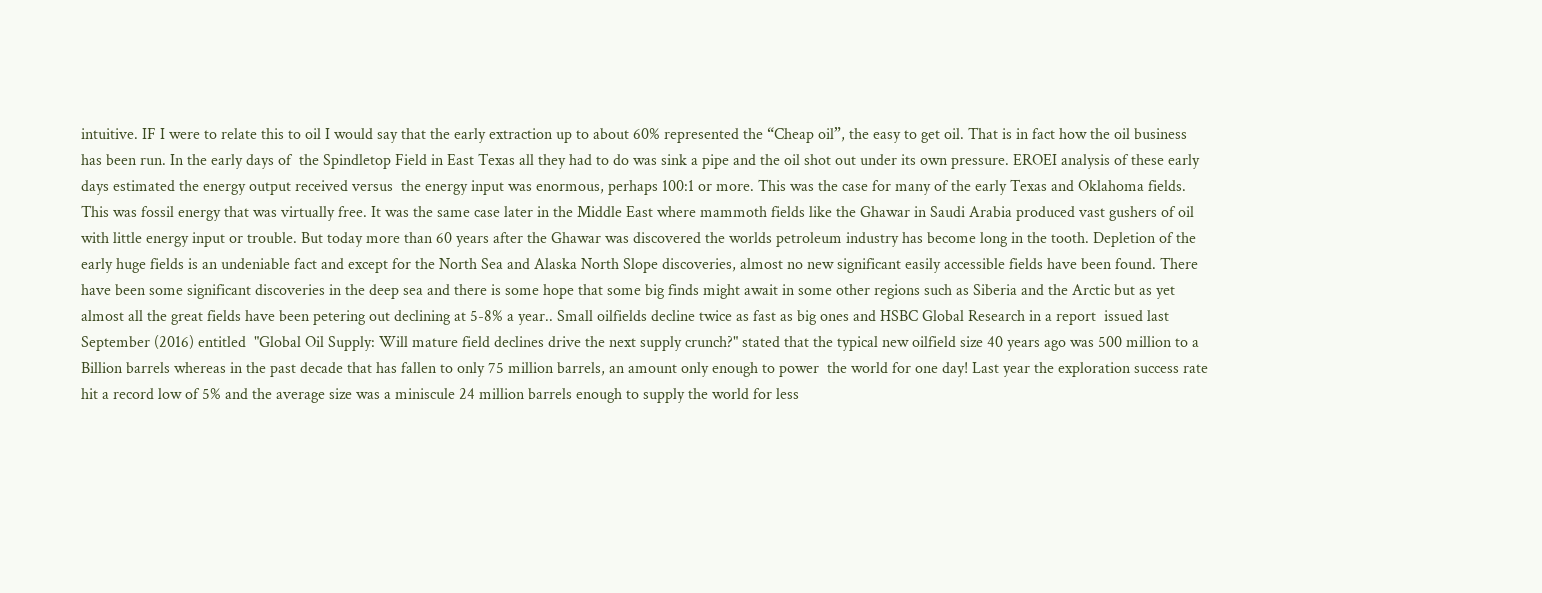intuitive. IF I were to relate this to oil I would say that the early extraction up to about 60% represented the “Cheap oil”, the easy to get oil. That is in fact how the oil business has been run. In the early days of  the Spindletop Field in East Texas all they had to do was sink a pipe and the oil shot out under its own pressure. EROEI analysis of these early days estimated the energy output received versus  the energy input was enormous, perhaps 100:1 or more. This was the case for many of the early Texas and Oklahoma fields. This was fossil energy that was virtually free. It was the same case later in the Middle East where mammoth fields like the Ghawar in Saudi Arabia produced vast gushers of oil with little energy input or trouble. But today more than 60 years after the Ghawar was discovered the worlds petroleum industry has become long in the tooth. Depletion of the early huge fields is an undeniable fact and except for the North Sea and Alaska North Slope discoveries, almost no new significant easily accessible fields have been found. There have been some significant discoveries in the deep sea and there is some hope that some big finds might await in some other regions such as Siberia and the Arctic but as yet almost all the great fields have been petering out declining at 5-8% a year.. Small oilfields decline twice as fast as big ones and HSBC Global Research in a report  issued last September (2016) entitled  "Global Oil Supply: Will mature field declines drive the next supply crunch?" stated that the typical new oilfield size 40 years ago was 500 million to a Billion barrels whereas in the past decade that has fallen to only 75 million barrels, an amount only enough to power  the world for one day! Last year the exploration success rate hit a record low of 5% and the average size was a miniscule 24 million barrels enough to supply the world for less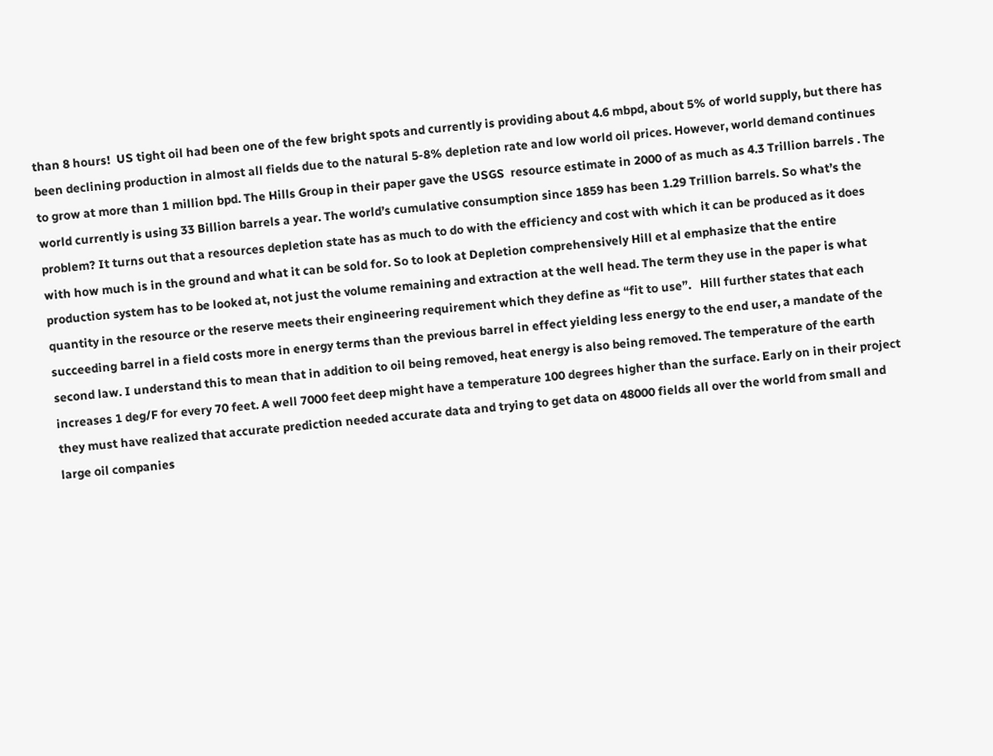than 8 hours!  US tight oil had been one of the few bright spots and currently is providing about 4.6 mbpd, about 5% of world supply, but there has been declining production in almost all fields due to the natural 5-8% depletion rate and low world oil prices. However, world demand continues to grow at more than 1 million bpd. The Hills Group in their paper gave the USGS  resource estimate in 2000 of as much as 4.3 Trillion barrels . The world currently is using 33 Billion barrels a year. The world’s cumulative consumption since 1859 has been 1.29 Trillion barrels. So what’s the problem? It turns out that a resources depletion state has as much to do with the efficiency and cost with which it can be produced as it does with how much is in the ground and what it can be sold for. So to look at Depletion comprehensively Hill et al emphasize that the entire production system has to be looked at, not just the volume remaining and extraction at the well head. The term they use in the paper is what quantity in the resource or the reserve meets their engineering requirement which they define as “fit to use”.   Hill further states that each succeeding barrel in a field costs more in energy terms than the previous barrel in effect yielding less energy to the end user, a mandate of the second law. I understand this to mean that in addition to oil being removed, heat energy is also being removed. The temperature of the earth increases 1 deg/F for every 70 feet. A well 7000 feet deep might have a temperature 100 degrees higher than the surface. Early on in their project they must have realized that accurate prediction needed accurate data and trying to get data on 48000 fields all over the world from small and large oil companies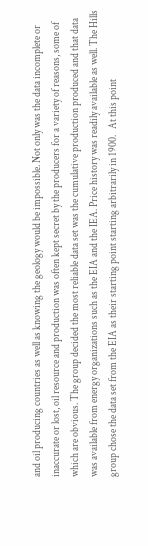and oil producing countries as well as knowing the geology would be impossible. Not only was the data incomplete or inaccurate or lost, oil resource and production was often kept secret by the producers for a variety of reasons, some of which are obvious. The group decided the most reliable data set was the cumulative production produced and that data was available from energy organizations such as the EIA and the IEA. Price history was readily available as well. The Hills group chose the data set from the EIA as their starting point starting arbitrarily in 1900.   At this point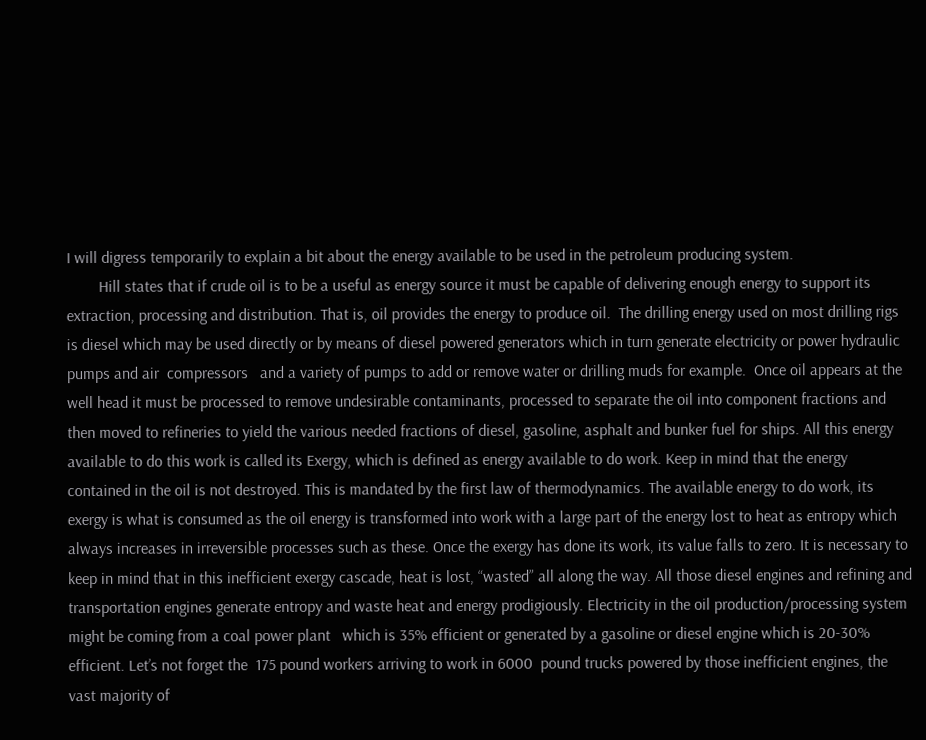I will digress temporarily to explain a bit about the energy available to be used in the petroleum producing system.
        Hill states that if crude oil is to be a useful as energy source it must be capable of delivering enough energy to support its extraction, processing and distribution. That is, oil provides the energy to produce oil.  The drilling energy used on most drilling rigs is diesel which may be used directly or by means of diesel powered generators which in turn generate electricity or power hydraulic pumps and air  compressors   and a variety of pumps to add or remove water or drilling muds for example.  Once oil appears at the well head it must be processed to remove undesirable contaminants, processed to separate the oil into component fractions and then moved to refineries to yield the various needed fractions of diesel, gasoline, asphalt and bunker fuel for ships. All this energy available to do this work is called its Exergy, which is defined as energy available to do work. Keep in mind that the energy contained in the oil is not destroyed. This is mandated by the first law of thermodynamics. The available energy to do work, its exergy is what is consumed as the oil energy is transformed into work with a large part of the energy lost to heat as entropy which always increases in irreversible processes such as these. Once the exergy has done its work, its value falls to zero. It is necessary to keep in mind that in this inefficient exergy cascade, heat is lost, “wasted” all along the way. All those diesel engines and refining and transportation engines generate entropy and waste heat and energy prodigiously. Electricity in the oil production/processing system might be coming from a coal power plant   which is 35% efficient or generated by a gasoline or diesel engine which is 20-30% efficient. Let’s not forget the  175 pound workers arriving to work in 6000  pound trucks powered by those inefficient engines, the vast majority of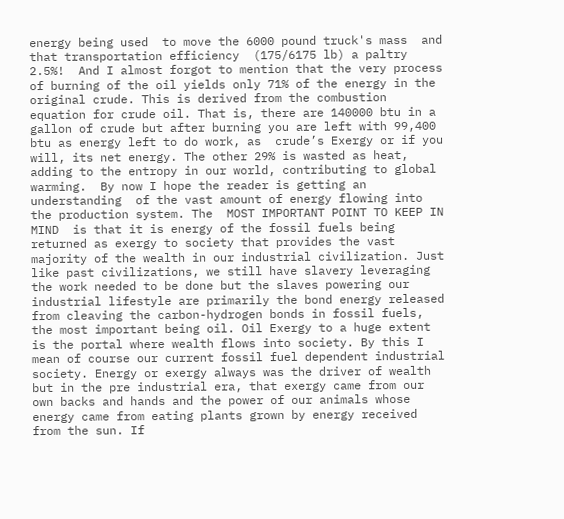energy being used  to move the 6000 pound truck's mass  and  that transportation efficiency  (175/6175 lb) a paltry 2.5%!  And I almost forgot to mention that the very process of burning of the oil yields only 71% of the energy in the original crude. This is derived from the combustion equation for crude oil. That is, there are 140000 btu in a gallon of crude but after burning you are left with 99,400 btu as energy left to do work, as  crude’s Exergy or if you will, its net energy. The other 29% is wasted as heat, adding to the entropy in our world, contributing to global warming.  By now I hope the reader is getting an understanding  of the vast amount of energy flowing into the production system. The  MOST IMPORTANT POINT TO KEEP IN MIND  is that it is energy of the fossil fuels being returned as exergy to society that provides the vast majority of the wealth in our industrial civilization. Just like past civilizations, we still have slavery leveraging the work needed to be done but the slaves powering our industrial lifestyle are primarily the bond energy released from cleaving the carbon-hydrogen bonds in fossil fuels, the most important being oil. Oil Exergy to a huge extent is the portal where wealth flows into society. By this I mean of course our current fossil fuel dependent industrial society. Energy or exergy always was the driver of wealth but in the pre industrial era, that exergy came from our own backs and hands and the power of our animals whose energy came from eating plants grown by energy received from the sun. If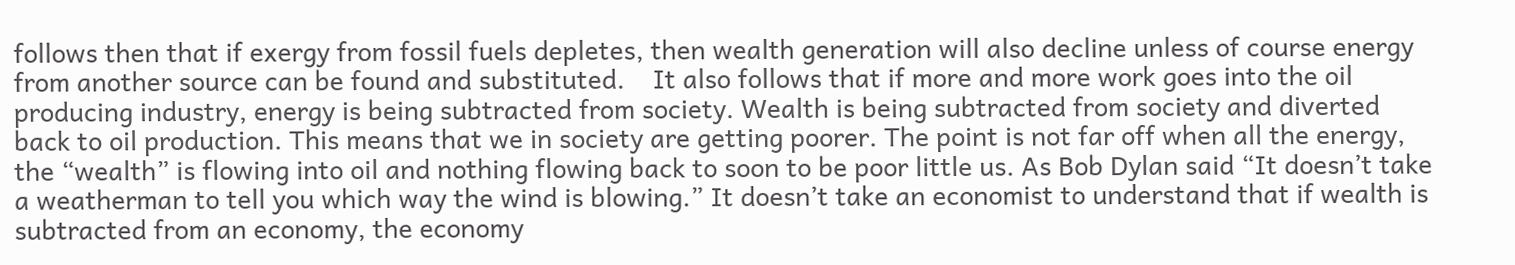follows then that if exergy from fossil fuels depletes, then wealth generation will also decline unless of course energy from another source can be found and substituted.    It also follows that if more and more work goes into the oil producing industry, energy is being subtracted from society. Wealth is being subtracted from society and diverted back to oil production. This means that we in society are getting poorer. The point is not far off when all the energy, the “wealth” is flowing into oil and nothing flowing back to soon to be poor little us. As Bob Dylan said “It doesn’t take a weatherman to tell you which way the wind is blowing.” It doesn’t take an economist to understand that if wealth is subtracted from an economy, the economy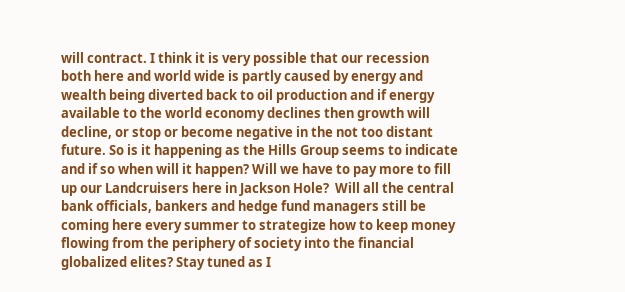will contract. I think it is very possible that our recession both here and world wide is partly caused by energy and wealth being diverted back to oil production and if energy available to the world economy declines then growth will decline, or stop or become negative in the not too distant future. So is it happening as the Hills Group seems to indicate and if so when will it happen? Will we have to pay more to fill up our Landcruisers here in Jackson Hole?  Will all the central bank officials, bankers and hedge fund managers still be coming here every summer to strategize how to keep money flowing from the periphery of society into the financial globalized elites? Stay tuned as I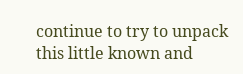continue to try to unpack this little known and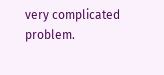very complicated problem.